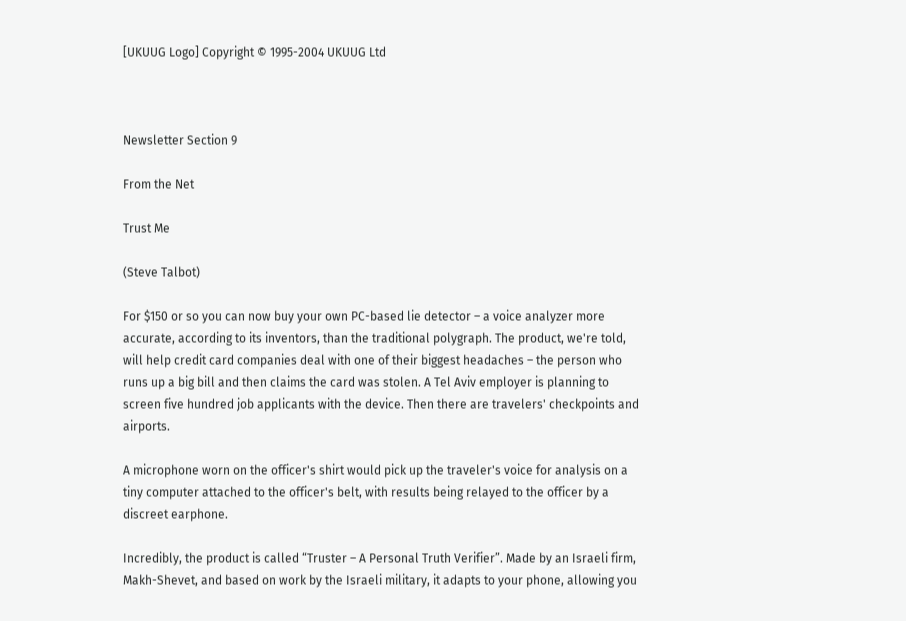[UKUUG Logo] Copyright © 1995-2004 UKUUG Ltd



Newsletter Section 9

From the Net

Trust Me

(Steve Talbot)

For $150 or so you can now buy your own PC-based lie detector – a voice analyzer more accurate, according to its inventors, than the traditional polygraph. The product, we're told, will help credit card companies deal with one of their biggest headaches – the person who runs up a big bill and then claims the card was stolen. A Tel Aviv employer is planning to screen five hundred job applicants with the device. Then there are travelers' checkpoints and airports.

A microphone worn on the officer's shirt would pick up the traveler's voice for analysis on a tiny computer attached to the officer's belt, with results being relayed to the officer by a discreet earphone.

Incredibly, the product is called “Truster – A Personal Truth Verifier”. Made by an Israeli firm, Makh-Shevet, and based on work by the Israeli military, it adapts to your phone, allowing you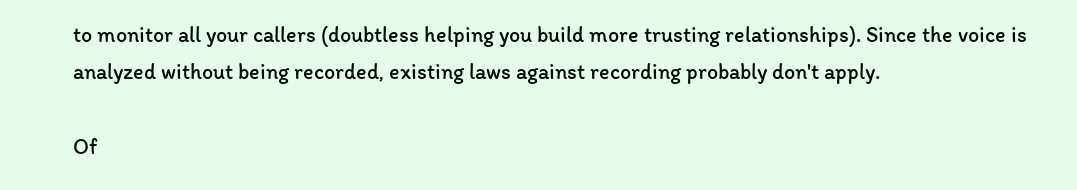to monitor all your callers (doubtless helping you build more trusting relationships). Since the voice is analyzed without being recorded, existing laws against recording probably don't apply.

Of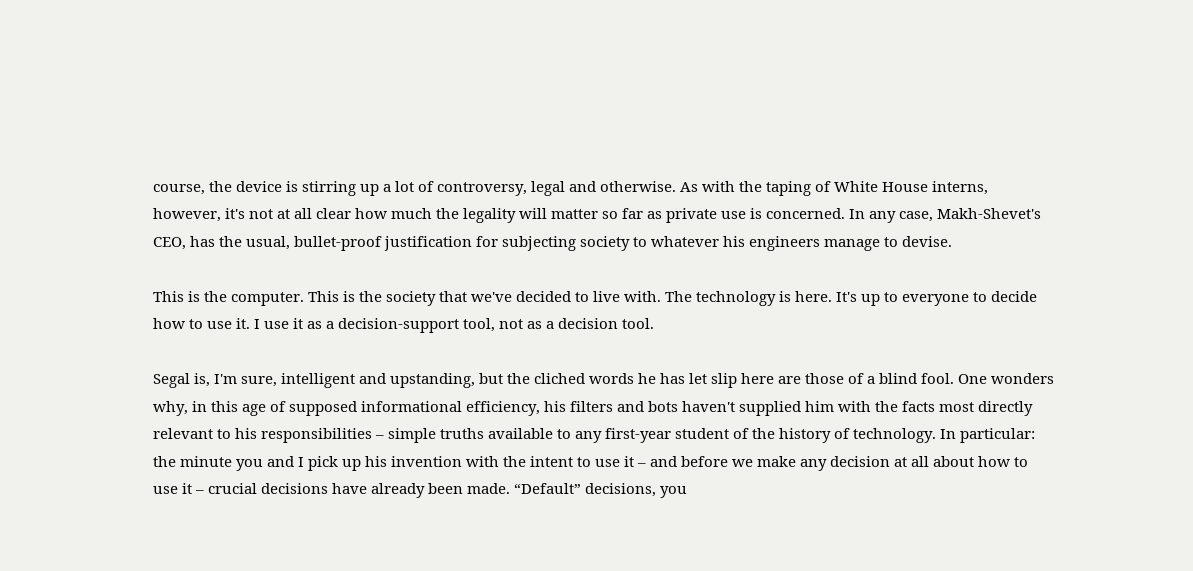course, the device is stirring up a lot of controversy, legal and otherwise. As with the taping of White House interns, however, it's not at all clear how much the legality will matter so far as private use is concerned. In any case, Makh-Shevet's CEO, has the usual, bullet-proof justification for subjecting society to whatever his engineers manage to devise.

This is the computer. This is the society that we've decided to live with. The technology is here. It's up to everyone to decide how to use it. I use it as a decision-support tool, not as a decision tool.

Segal is, I'm sure, intelligent and upstanding, but the cliched words he has let slip here are those of a blind fool. One wonders why, in this age of supposed informational efficiency, his filters and bots haven't supplied him with the facts most directly relevant to his responsibilities – simple truths available to any first-year student of the history of technology. In particular: the minute you and I pick up his invention with the intent to use it – and before we make any decision at all about how to use it – crucial decisions have already been made. “Default” decisions, you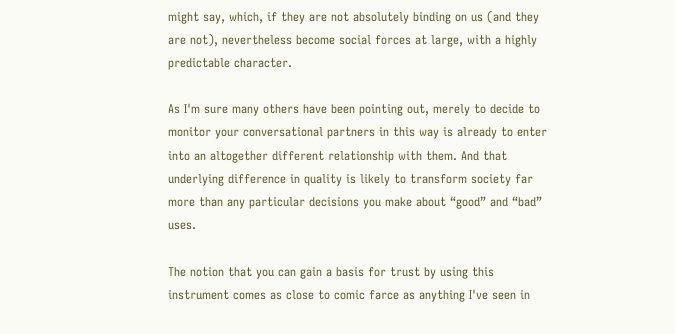might say, which, if they are not absolutely binding on us (and they are not), nevertheless become social forces at large, with a highly predictable character.

As I'm sure many others have been pointing out, merely to decide to monitor your conversational partners in this way is already to enter into an altogether different relationship with them. And that underlying difference in quality is likely to transform society far more than any particular decisions you make about “good” and “bad” uses.

The notion that you can gain a basis for trust by using this instrument comes as close to comic farce as anything I've seen in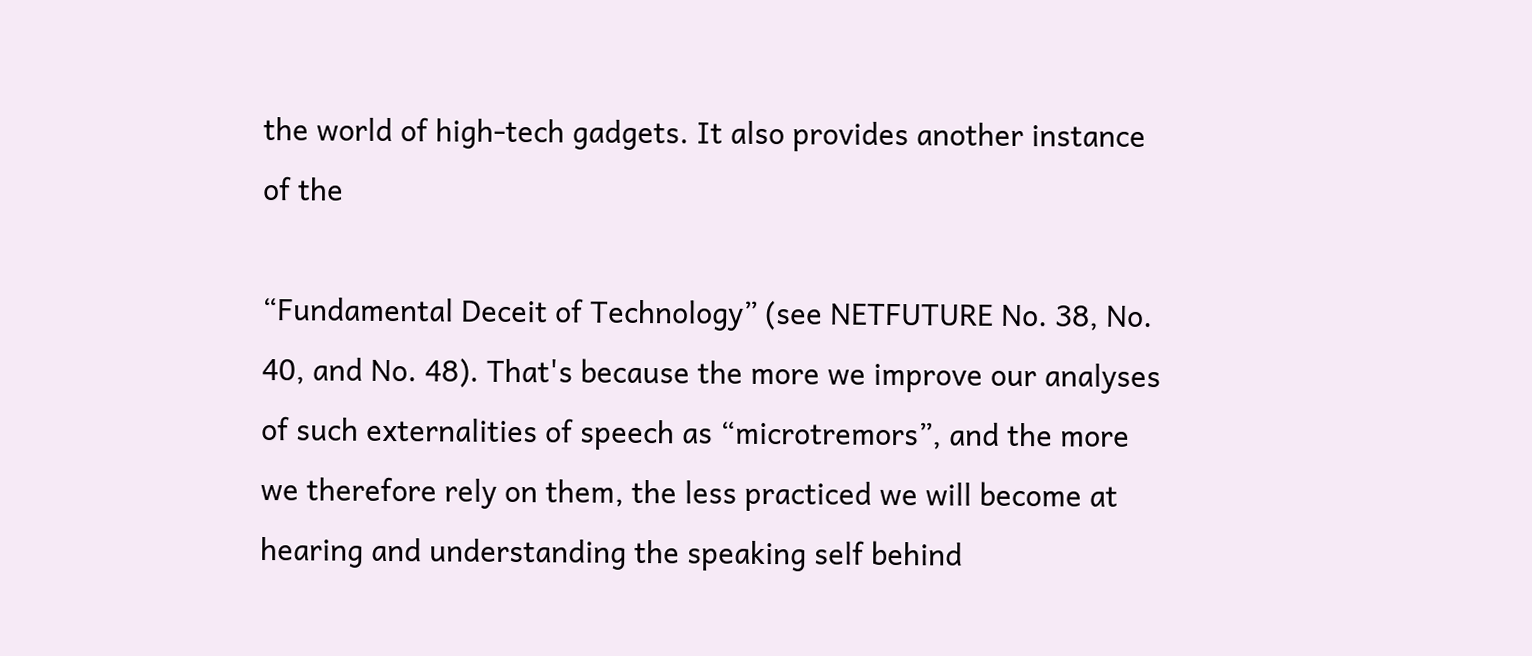the world of high-tech gadgets. It also provides another instance of the

“Fundamental Deceit of Technology” (see NETFUTURE No. 38, No. 40, and No. 48). That's because the more we improve our analyses of such externalities of speech as “microtremors”, and the more we therefore rely on them, the less practiced we will become at hearing and understanding the speaking self behind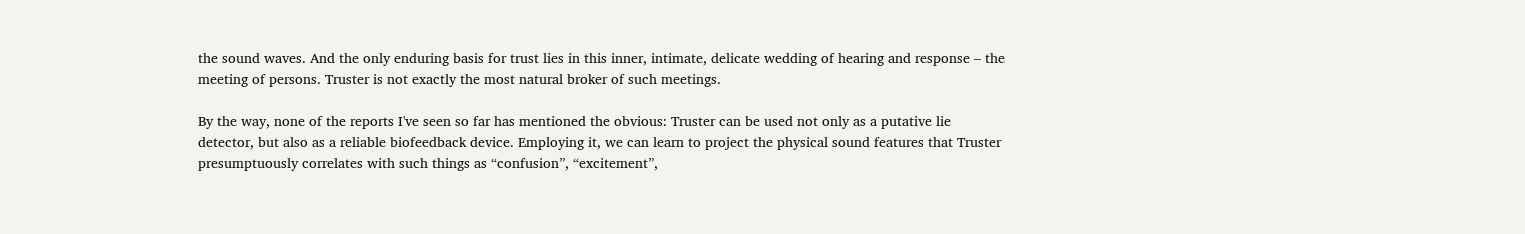the sound waves. And the only enduring basis for trust lies in this inner, intimate, delicate wedding of hearing and response – the meeting of persons. Truster is not exactly the most natural broker of such meetings.

By the way, none of the reports I've seen so far has mentioned the obvious: Truster can be used not only as a putative lie detector, but also as a reliable biofeedback device. Employing it, we can learn to project the physical sound features that Truster presumptuously correlates with such things as “confusion”, “excitement”,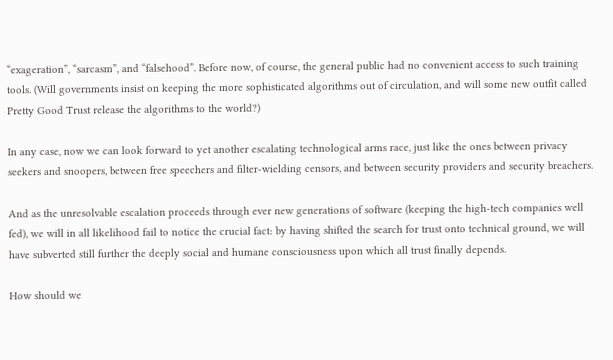“exageration”, “sarcasm”, and “falsehood”. Before now, of course, the general public had no convenient access to such training tools. (Will governments insist on keeping the more sophisticated algorithms out of circulation, and will some new outfit called Pretty Good Trust release the algorithms to the world?)

In any case, now we can look forward to yet another escalating technological arms race, just like the ones between privacy seekers and snoopers, between free speechers and filter-wielding censors, and between security providers and security breachers.

And as the unresolvable escalation proceeds through ever new generations of software (keeping the high-tech companies well fed), we will in all likelihood fail to notice the crucial fact: by having shifted the search for trust onto technical ground, we will have subverted still further the deeply social and humane consciousness upon which all trust finally depends.

How should we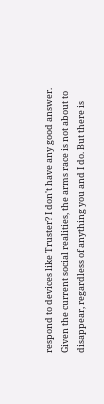respond to devices like Truster? I don't have any good answer. Given the current social realities, the arms race is not about to disappear, regardless of anything you and I do. But there is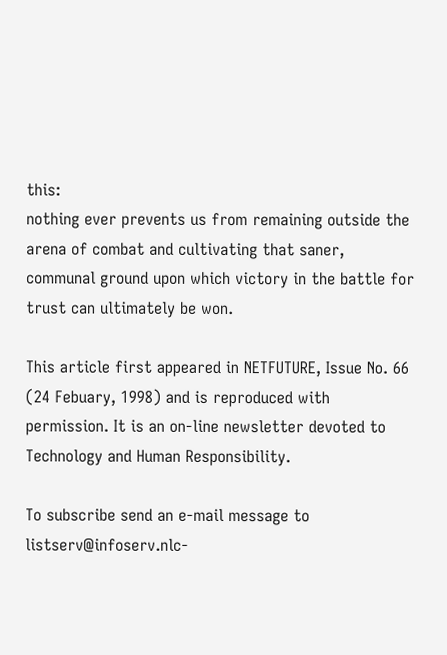this:
nothing ever prevents us from remaining outside the arena of combat and cultivating that saner, communal ground upon which victory in the battle for trust can ultimately be won.

This article first appeared in NETFUTURE, Issue No. 66 (24 Febuary, 1998) and is reproduced with permission. It is an on-line newsletter devoted to Technology and Human Responsibility.

To subscribe send an e-mail message to listserv@infoserv.nlc-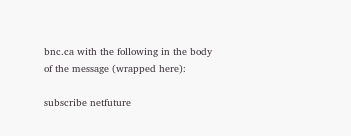bnc.ca with the following in the body of the message (wrapped here):

subscribe netfuture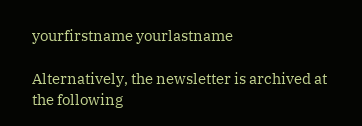yourfirstname yourlastname

Alternatively, the newsletter is archived at the following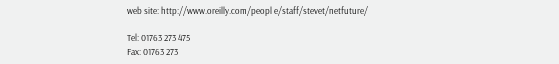web site: http://www.oreilly.com/peopl e/staff/stevet/netfuture/

Tel: 01763 273 475
Fax: 01763 273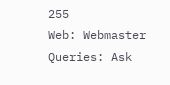255
Web: Webmaster
Queries: Ask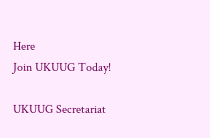Here
Join UKUUG Today!

UKUUG Secretariat